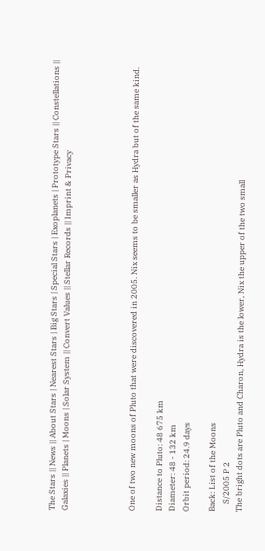The Stars || News || About Stars | Nearest Stars | Big Stars | Special Stars | Exoplanets | Prototype Stars || Constellations || Galaxies || Planets | Moons | Solar System || Convert Values || Stellar Records || Imprint & Privacy




One of two new moons of Pluto that were discovered in 2005. Nix seems to be smaller as Hydra but of the same kind.

Distance to Pluto: 48 675 km
Diameter: 48 - 132 km
Orbit period: 24.9 days

Back: List of the Moons
    S/2005 P 2
The bright dots are Pluto and Charon, Hydra is the lower, Nix the upper of the two small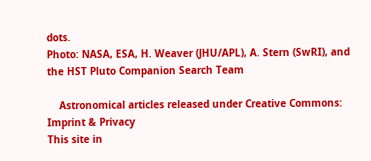dots.
Photo: NASA, ESA, H. Weaver (JHU/APL), A. Stern (SwRI), and the HST Pluto Companion Search Team

    Astronomical articles released under Creative Commons: Imprint & Privacy
This site in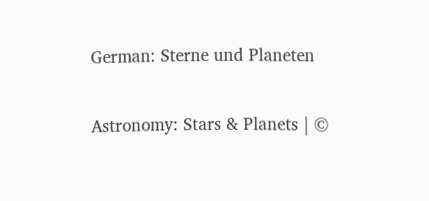German: Sterne und Planeten

Astronomy: Stars & Planets | ©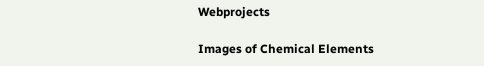Webprojects

Images of Chemical Elements